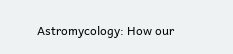Astromycology: How our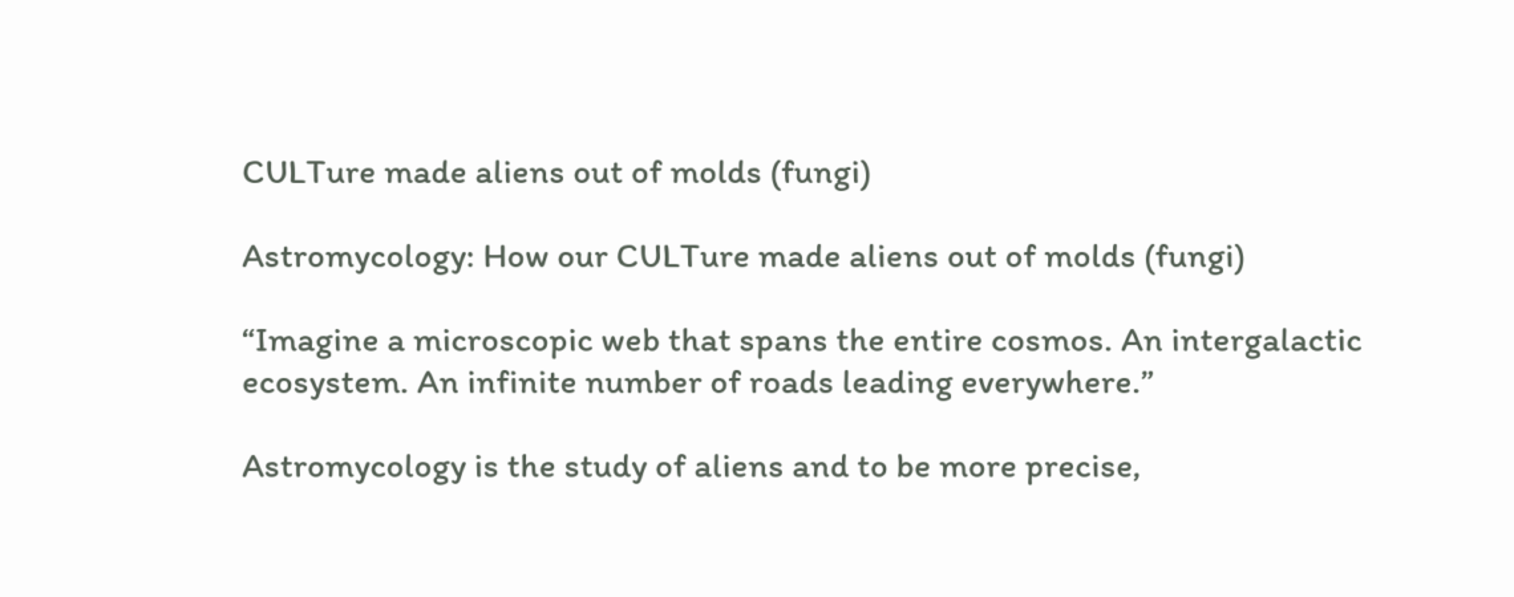CULTure made aliens out of molds (fungi)

Astromycology: How our CULTure made aliens out of molds (fungi)

“Imagine a microscopic web that spans the entire cosmos. An intergalactic ecosystem. An infinite number of roads leading everywhere.”

Astromycology is the study of aliens and to be more precise,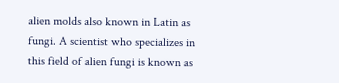alien molds also known in Latin as fungi. A scientist who specializes in this field of alien fungi is known as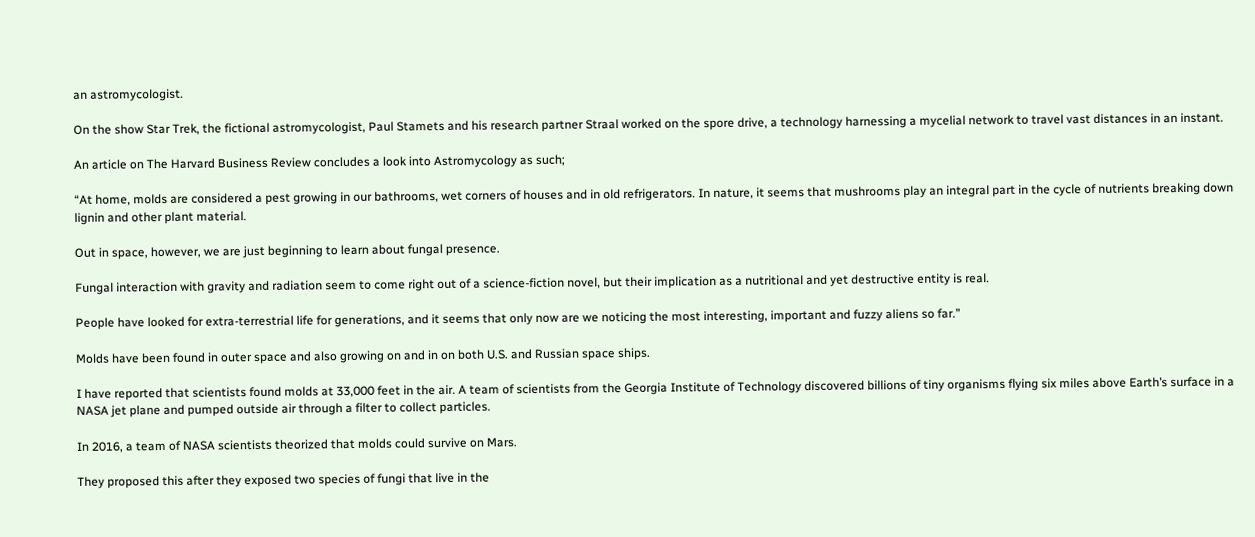an astromycologist.

On the show Star Trek, the fictional astromycologist, Paul Stamets and his research partner Straal worked on the spore drive, a technology harnessing a mycelial network to travel vast distances in an instant.

An article on The Harvard Business Review concludes a look into Astromycology as such;

“At home, molds are considered a pest growing in our bathrooms, wet corners of houses and in old refrigerators. In nature, it seems that mushrooms play an integral part in the cycle of nutrients breaking down lignin and other plant material.

Out in space, however, we are just beginning to learn about fungal presence.

Fungal interaction with gravity and radiation seem to come right out of a science-fiction novel, but their implication as a nutritional and yet destructive entity is real.

People have looked for extra-terrestrial life for generations, and it seems that only now are we noticing the most interesting, important and fuzzy aliens so far.”

Molds have been found in outer space and also growing on and in on both U.S. and Russian space ships.

I have reported that scientists found molds at 33,000 feet in the air. A team of scientists from the Georgia Institute of Technology discovered billions of tiny organisms flying six miles above Earth’s surface in a NASA jet plane and pumped outside air through a filter to collect particles.

In 2016, a team of NASA scientists theorized that molds could survive on Mars.

They proposed this after they exposed two species of fungi that live in the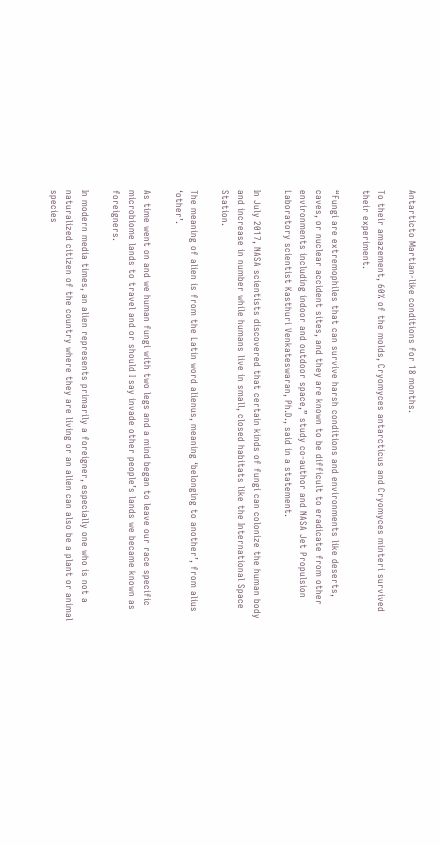Antarticto Martian-like conditions for 18 months.

To their amazement, 60% of the molds, Cryomyces antarcticus and Cryomyces minteri survived their experiment.

“Fungi are extremophiles that can survive harsh conditions and environments like deserts, caves, or nuclear accident sites, and they are known to be difficult to eradicate from other environments including indoor and outdoor space,” study co-author and NASA Jet Propulsion Laboratory scientist Kasthuri Venkateswaran, Ph.D., said in a statement.

In July 2017, NASA scientists discovered that certain kinds of fungi can colonize the human body and increase in number while humans live in small, closed habitats like the International Space Station.

The meaning of alien is from the Latin word alienus, meaning ‘belonging to another’, from alius ‘other’.

As time went on and we human fungi with two legs and a mind began to leave our race specific microbiome lands to travel and or should I say invade other people’s lands we became known as foreigners.

In modern media times, an alien represents primarily a foreigner, especially one who is not a naturalized citizen of the country where they are living or an alien can also be a plant or animal species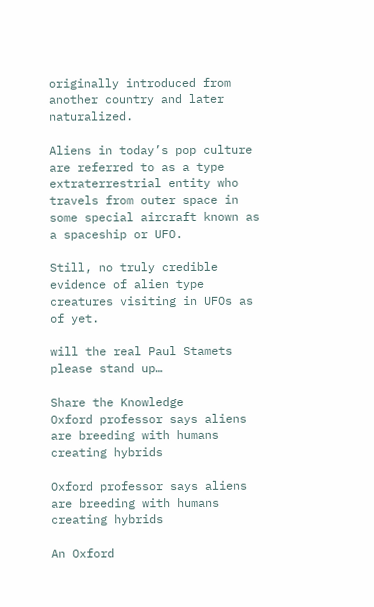originally introduced from another country and later naturalized.

Aliens in today’s pop culture are referred to as a type extraterrestrial entity who travels from outer space in some special aircraft known as a spaceship or UFO.

Still, no truly credible evidence of alien type creatures visiting in UFOs as of yet.

will the real Paul Stamets please stand up…

Share the Knowledge
Oxford professor says aliens are breeding with humans creating hybrids

Oxford professor says aliens are breeding with humans creating hybrids

An Oxford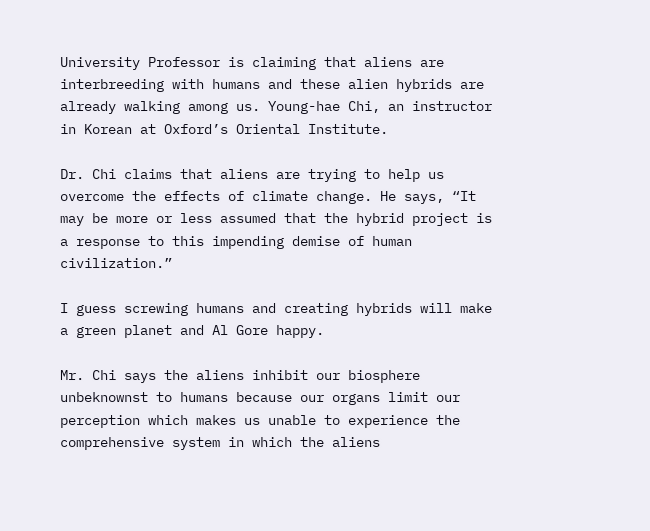University Professor is claiming that aliens are interbreeding with humans and these alien hybrids are already walking among us. Young-hae Chi, an instructor in Korean at Oxford’s Oriental Institute.

Dr. Chi claims that aliens are trying to help us overcome the effects of climate change. He says, “It may be more or less assumed that the hybrid project is a response to this impending demise of human civilization.”

I guess screwing humans and creating hybrids will make a green planet and Al Gore happy.

Mr. Chi says the aliens inhibit our biosphere unbeknownst to humans because our organs limit our perception which makes us unable to experience the comprehensive system in which the aliens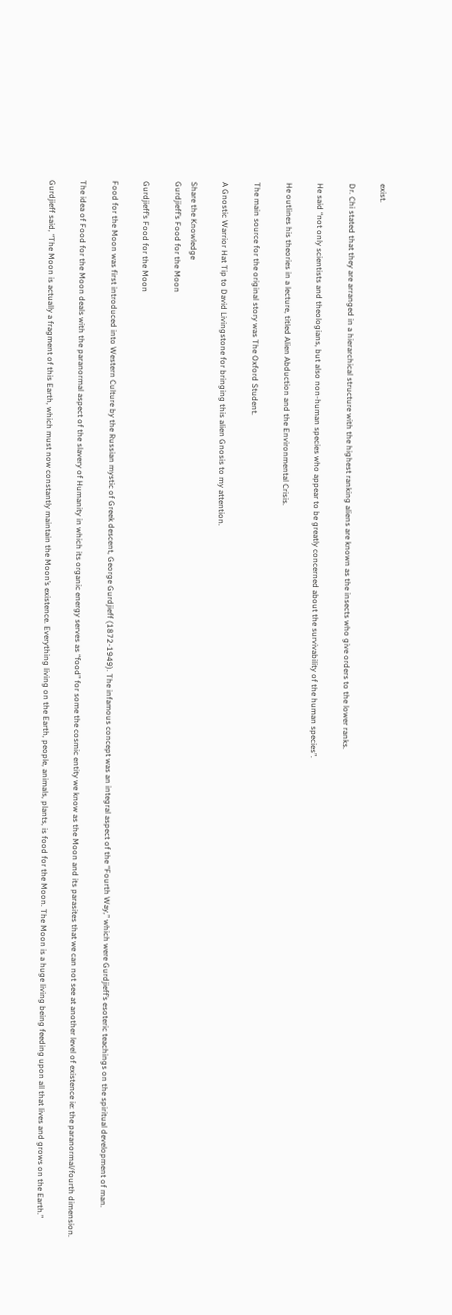exist.

Dr. Chi stated that they are arranged in a hierarchical structure with the highest ranking aliens are known as the insects who give orders to the lower ranks.

He said “not only scientists and theologians, but also non-human species who appear to be greatly concerned about the survivability of the human species”.

He outlines his theories in a lecture, titled Alien Abduction and the Environmental Crisis.

The main source for the original story was The Oxford Student.

A Gnostic Warrior Hat Tip to David Livingstone for bringing this alien Gnosis to my attention.

Share the Knowledge
Gurdjieff’s Food for the Moon

Gurdjieff’s Food for the Moon

Food for the Moon was first introduced into Western Culture by the Russian mystic of Greek descent, George Gurdjieff (1872-1949). The infamous concept was an integral aspect of the “Fourth Way,” which were Gurdjieff’s esoteric teachings on the spiritual development of man.

The idea of Food for the Moon deals with the paranormal aspect of the slavery of Humanity in which its organic energy serves as “food” for some the cosmic entity we know as the Moon and its parasites that we can not see at another level of existence ie: the paranormal/fourth dimension.

Gurdjieff said, “The Moon is actually a fragment of this Earth, which must now constantly maintain the Moon’s existence. Everything living on the Earth, people, animals, plants, is food for the Moon. The Moon is a huge living being feeding upon all that lives and grows on the Earth.”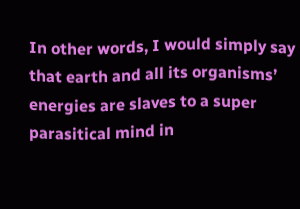In other words, I would simply say that earth and all its organisms’ energies are slaves to a super parasitical mind in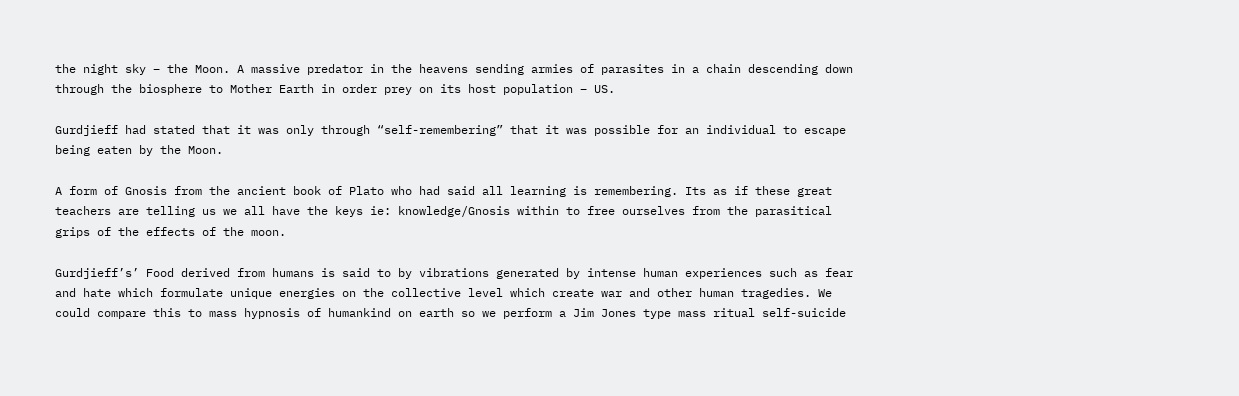the night sky – the Moon. A massive predator in the heavens sending armies of parasites in a chain descending down through the biosphere to Mother Earth in order prey on its host population – US.

Gurdjieff had stated that it was only through “self-remembering” that it was possible for an individual to escape being eaten by the Moon.

A form of Gnosis from the ancient book of Plato who had said all learning is remembering. Its as if these great teachers are telling us we all have the keys ie: knowledge/Gnosis within to free ourselves from the parasitical grips of the effects of the moon.

Gurdjieff’s’ Food derived from humans is said to by vibrations generated by intense human experiences such as fear and hate which formulate unique energies on the collective level which create war and other human tragedies. We could compare this to mass hypnosis of humankind on earth so we perform a Jim Jones type mass ritual self-suicide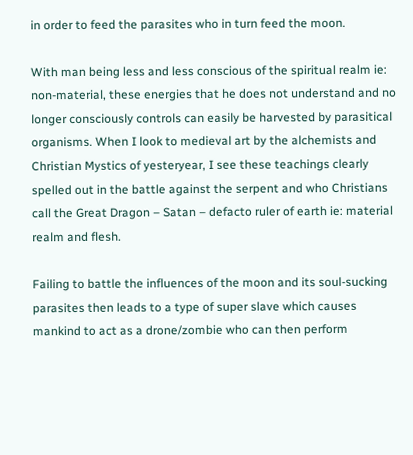in order to feed the parasites who in turn feed the moon.

With man being less and less conscious of the spiritual realm ie: non-material, these energies that he does not understand and no longer consciously controls can easily be harvested by parasitical organisms. When I look to medieval art by the alchemists and Christian Mystics of yesteryear, I see these teachings clearly spelled out in the battle against the serpent and who Christians call the Great Dragon – Satan – defacto ruler of earth ie: material realm and flesh.

Failing to battle the influences of the moon and its soul-sucking parasites then leads to a type of super slave which causes mankind to act as a drone/zombie who can then perform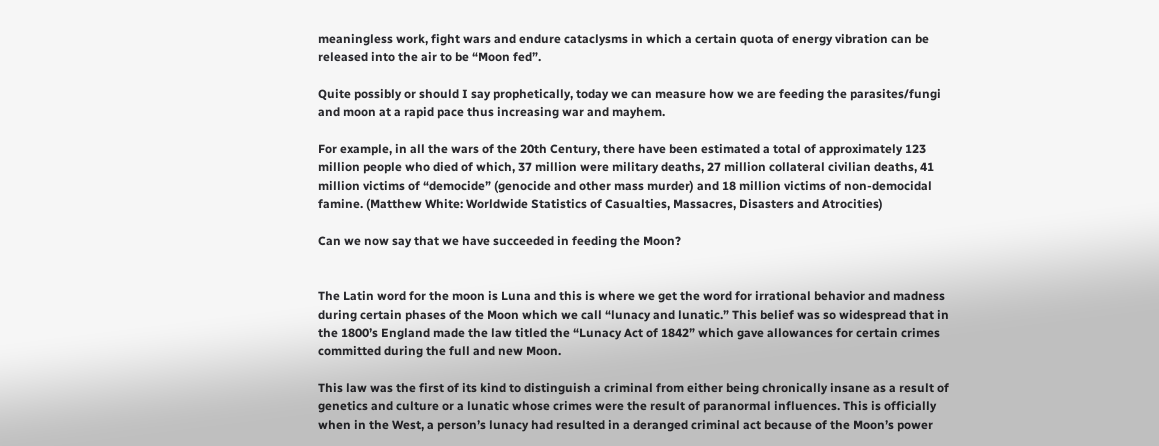meaningless work, fight wars and endure cataclysms in which a certain quota of energy vibration can be released into the air to be “Moon fed”.

Quite possibly or should I say prophetically, today we can measure how we are feeding the parasites/fungi and moon at a rapid pace thus increasing war and mayhem.

For example, in all the wars of the 20th Century, there have been estimated a total of approximately 123 million people who died of which, 37 million were military deaths, 27 million collateral civilian deaths, 41 million victims of “democide” (genocide and other mass murder) and 18 million victims of non-democidal famine. (Matthew White: Worldwide Statistics of Casualties, Massacres, Disasters and Atrocities)

Can we now say that we have succeeded in feeding the Moon?


The Latin word for the moon is Luna and this is where we get the word for irrational behavior and madness during certain phases of the Moon which we call “lunacy and lunatic.” This belief was so widespread that in the 1800’s England made the law titled the “Lunacy Act of 1842” which gave allowances for certain crimes committed during the full and new Moon.

This law was the first of its kind to distinguish a criminal from either being chronically insane as a result of genetics and culture or a lunatic whose crimes were the result of paranormal influences. This is officially when in the West, a person’s lunacy had resulted in a deranged criminal act because of the Moon’s power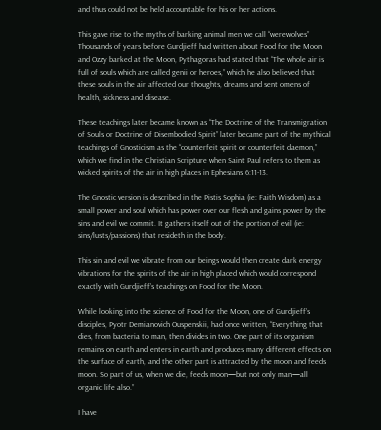and thus could not be held accountable for his or her actions.

This gave rise to the myths of barking animal men we call “werewolves” Thousands of years before Gurdjieff had written about Food for the Moon and Ozzy barked at the Moon, Pythagoras had stated that “The whole air is full of souls which are called genii or heroes,” which he also believed that these souls in the air affected our thoughts, dreams and sent omens of health, sickness and disease.

These teachings later became known as “The Doctrine of the Transmigration of Souls or Doctrine of Disembodied Spirit” later became part of the mythical teachings of Gnosticism as the “counterfeit spirit or counterfeit daemon,” which we find in the Christian Scripture when Saint Paul refers to them as wicked spirits of the air in high places in Ephesians 6:11-13.

The Gnostic version is described in the Pistis Sophia (ie: Faith Wisdom) as a small power and soul which has power over our flesh and gains power by the sins and evil we commit. It gathers itself out of the portion of evil (ie: sins/lusts/passions) that resideth in the body.

This sin and evil we vibrate from our beings would then create dark energy vibrations for the spirits of the air in high placed which would correspond exactly with Gurdjieff’s teachings on Food for the Moon.

While looking into the science of Food for the Moon, one of Gurdjieff’s disciples, Pyotr Demianovich Ouspenskii, had once written, “Everything that dies, from bacteria to man, then divides in two. One part of its organism remains on earth and enters in earth and produces many different effects on the surface of earth, and the other part is attracted by the moon and feeds moon. So part of us, when we die, feeds moon—but not only man—all organic life also.”

I have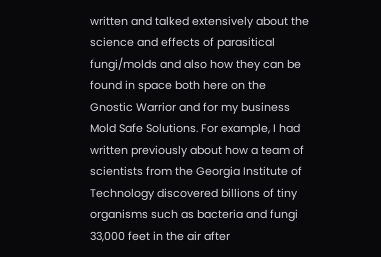written and talked extensively about the science and effects of parasitical fungi/molds and also how they can be found in space both here on the Gnostic Warrior and for my business Mold Safe Solutions. For example, I had written previously about how a team of scientists from the Georgia Institute of Technology discovered billions of tiny organisms such as bacteria and fungi 33,000 feet in the air after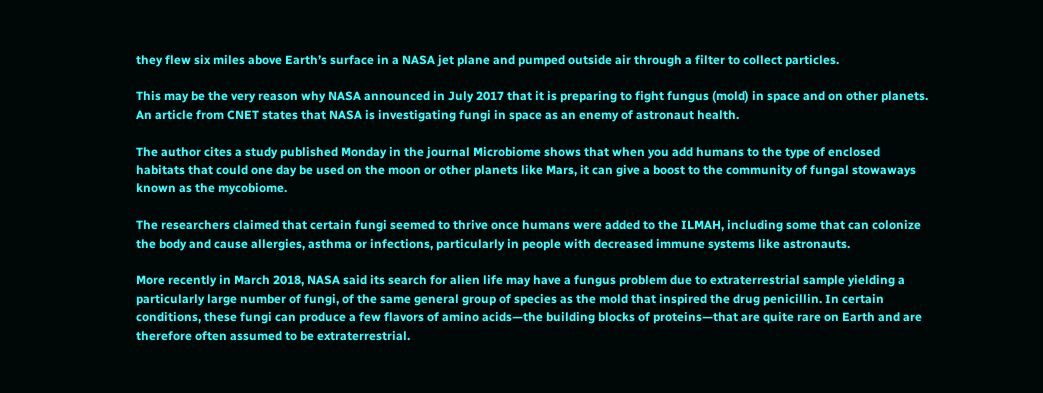they flew six miles above Earth’s surface in a NASA jet plane and pumped outside air through a filter to collect particles.

This may be the very reason why NASA announced in July 2017 that it is preparing to fight fungus (mold) in space and on other planets. An article from CNET states that NASA is investigating fungi in space as an enemy of astronaut health.

The author cites a study published Monday in the journal Microbiome shows that when you add humans to the type of enclosed habitats that could one day be used on the moon or other planets like Mars, it can give a boost to the community of fungal stowaways known as the mycobiome.

The researchers claimed that certain fungi seemed to thrive once humans were added to the ILMAH, including some that can colonize the body and cause allergies, asthma or infections, particularly in people with decreased immune systems like astronauts.

More recently in March 2018, NASA said its search for alien life may have a fungus problem due to extraterrestrial sample yielding a particularly large number of fungi, of the same general group of species as the mold that inspired the drug penicillin. In certain conditions, these fungi can produce a few flavors of amino acids—the building blocks of proteins—that are quite rare on Earth and are therefore often assumed to be extraterrestrial.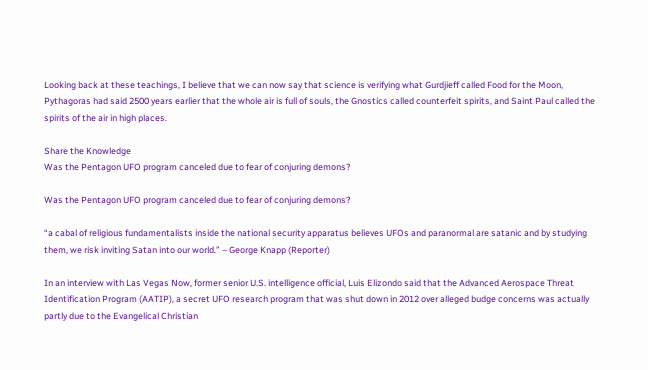Looking back at these teachings, I believe that we can now say that science is verifying what Gurdjieff called Food for the Moon, Pythagoras had said 2500 years earlier that the whole air is full of souls, the Gnostics called counterfeit spirits, and Saint Paul called the spirits of the air in high places.

Share the Knowledge
Was the Pentagon UFO program canceled due to fear of conjuring demons?

Was the Pentagon UFO program canceled due to fear of conjuring demons?

“a cabal of religious fundamentalists inside the national security apparatus believes UFOs and paranormal are satanic and by studying them, we risk inviting Satan into our world.” – George Knapp (Reporter)

In an interview with Las Vegas Now, former senior U.S. intelligence official, Luis Elizondo said that the Advanced Aerospace Threat Identification Program (AATIP), a secret UFO research program that was shut down in 2012 over alleged budge concerns was actually partly due to the Evangelical Christian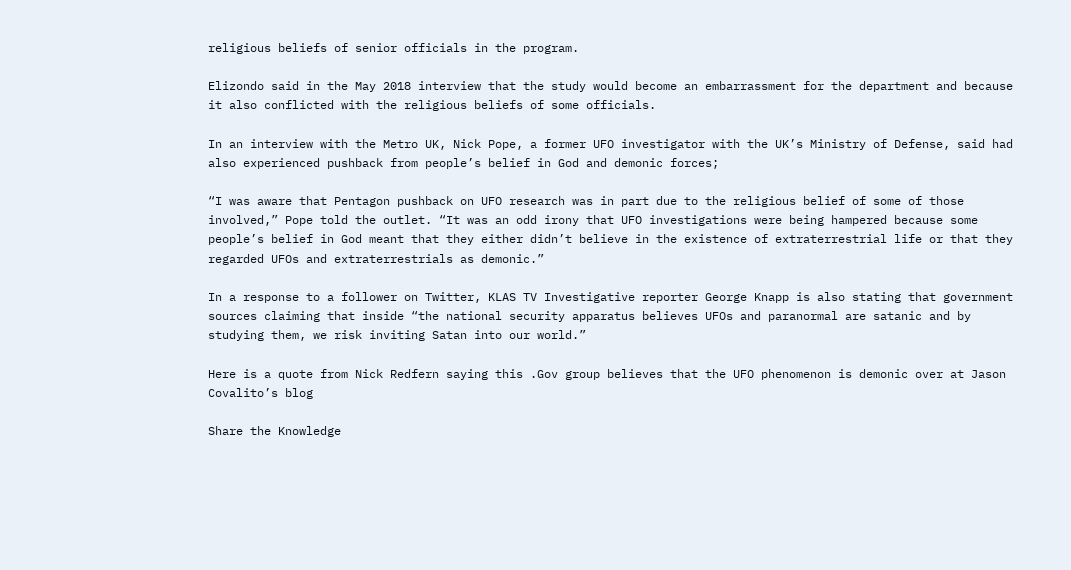religious beliefs of senior officials in the program.

Elizondo said in the May 2018 interview that the study would become an embarrassment for the department and because it also conflicted with the religious beliefs of some officials.

In an interview with the Metro UK, Nick Pope, a former UFO investigator with the UK’s Ministry of Defense, said had also experienced pushback from people’s belief in God and demonic forces;

“I was aware that Pentagon pushback on UFO research was in part due to the religious belief of some of those involved,” Pope told the outlet. “It was an odd irony that UFO investigations were being hampered because some people’s belief in God meant that they either didn’t believe in the existence of extraterrestrial life or that they regarded UFOs and extraterrestrials as demonic.”

In a response to a follower on Twitter, KLAS TV Investigative reporter George Knapp is also stating that government sources claiming that inside “the national security apparatus believes UFOs and paranormal are satanic and by studying them, we risk inviting Satan into our world.”

Here is a quote from Nick Redfern saying this .Gov group believes that the UFO phenomenon is demonic over at Jason Covalito’s blog

Share the Knowledge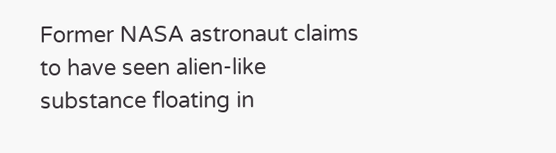Former NASA astronaut claims to have seen alien-like substance floating in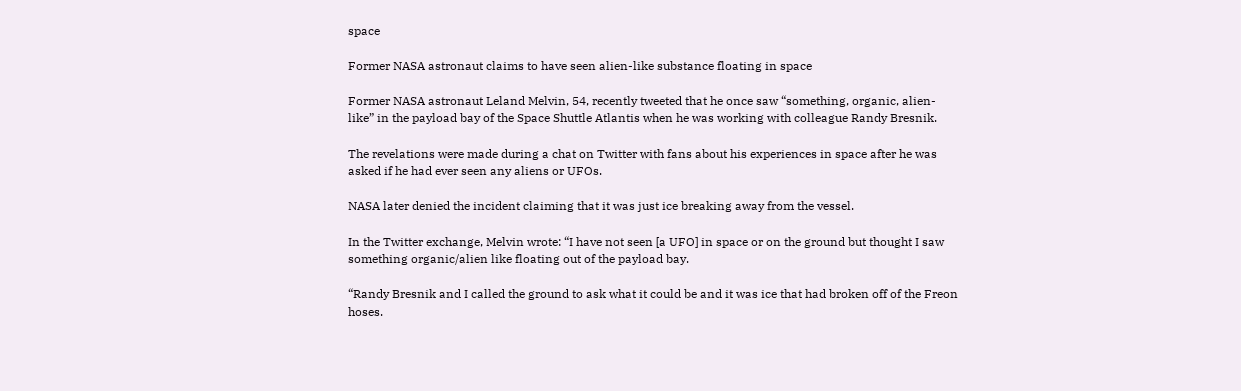space

Former NASA astronaut claims to have seen alien-like substance floating in space

Former NASA astronaut Leland Melvin, 54, recently tweeted that he once saw “something, organic, alien-like” in the payload bay of the Space Shuttle Atlantis when he was working with colleague Randy Bresnik.

The revelations were made during a chat on Twitter with fans about his experiences in space after he was asked if he had ever seen any aliens or UFOs.

NASA later denied the incident claiming that it was just ice breaking away from the vessel.

In the Twitter exchange, Melvin wrote: “I have not seen [a UFO] in space or on the ground but thought I saw something organic/alien like floating out of the payload bay.

“Randy Bresnik and I called the ground to ask what it could be and it was ice that had broken off of the Freon hoses.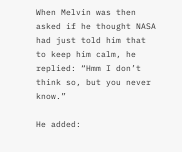When Melvin was then asked if he thought NASA had just told him that to keep him calm, he replied: “Hmm I don’t think so, but you never know.”

He added: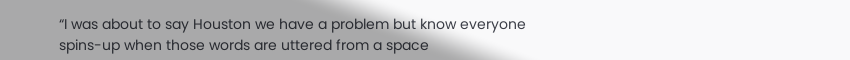“I was about to say Houston we have a problem but know everyone spins-up when those words are uttered from a space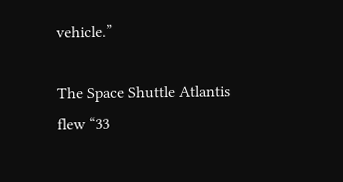vehicle.”

The Space Shuttle Atlantis flew “33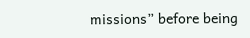missions” before being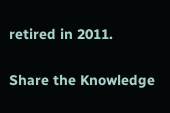retired in 2011.

Share the Knowledge